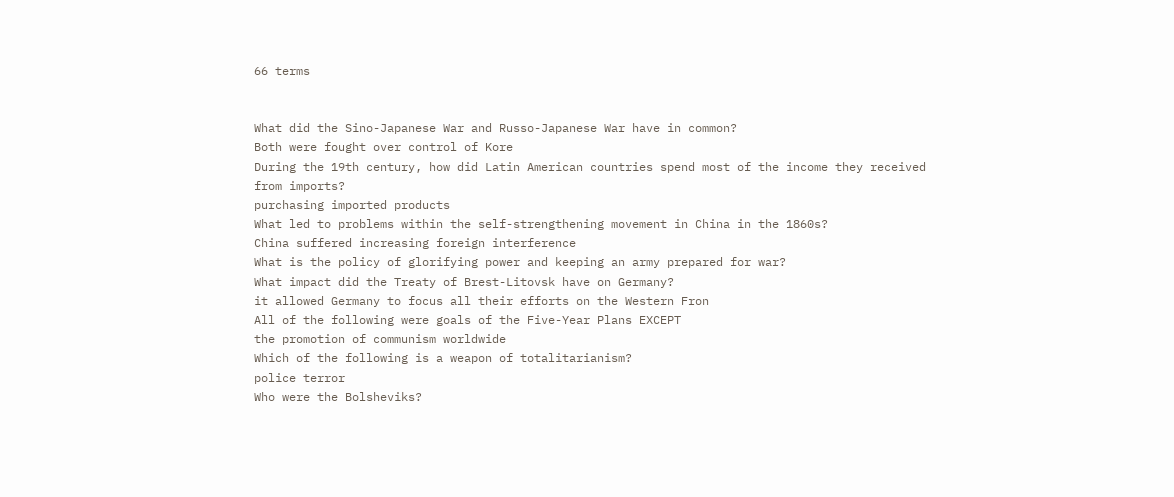66 terms


What did the Sino-Japanese War and Russo-Japanese War have in common?
Both were fought over control of Kore
During the 19th century, how did Latin American countries spend most of the income they received
from imports?
purchasing imported products
What led to problems within the self-strengthening movement in China in the 1860s?
China suffered increasing foreign interference
What is the policy of glorifying power and keeping an army prepared for war?
What impact did the Treaty of Brest-Litovsk have on Germany?
it allowed Germany to focus all their efforts on the Western Fron
All of the following were goals of the Five-Year Plans EXCEPT
the promotion of communism worldwide
Which of the following is a weapon of totalitarianism?
police terror
Who were the Bolsheviks?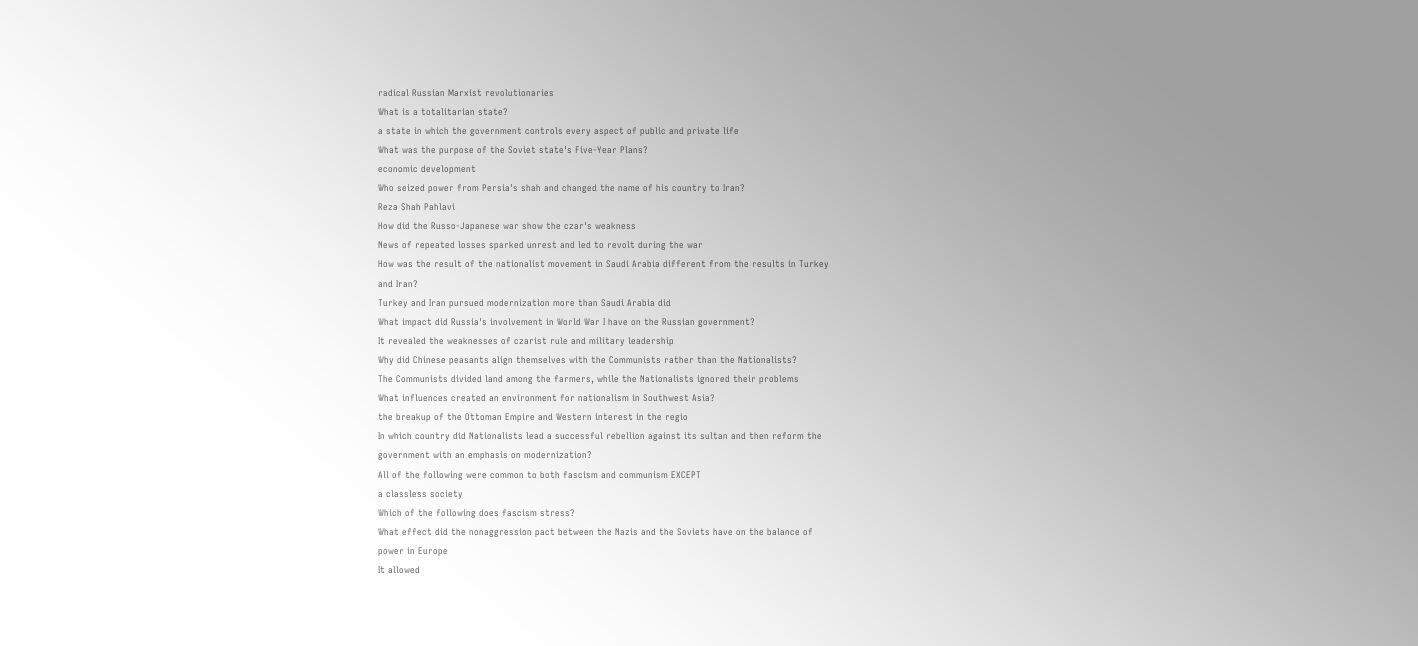radical Russian Marxist revolutionaries
What is a totalitarian state?
a state in which the government controls every aspect of public and private life
What was the purpose of the Soviet state's Five-Year Plans?
economic development
Who seized power from Persia's shah and changed the name of his country to Iran?
Reza Shah Pahlavi
How did the Russo-Japanese war show the czar's weakness
News of repeated losses sparked unrest and led to revolt during the war
How was the result of the nationalist movement in Saudi Arabia different from the results in Turkey
and Iran?
Turkey and Iran pursued modernization more than Saudi Arabia did
What impact did Russia's involvement in World War I have on the Russian government?
It revealed the weaknesses of czarist rule and military leadership
Why did Chinese peasants align themselves with the Communists rather than the Nationalists?
The Communists divided land among the farmers, while the Nationalists ignored their problems
What influences created an environment for nationalism in Southwest Asia?
the breakup of the Ottoman Empire and Western interest in the regio
In which country did Nationalists lead a successful rebellion against its sultan and then reform the
government with an emphasis on modernization?
All of the following were common to both fascism and communism EXCEPT
a classless society
Which of the following does fascism stress?
What effect did the nonaggression pact between the Nazis and the Soviets have on the balance of
power in Europe
It allowed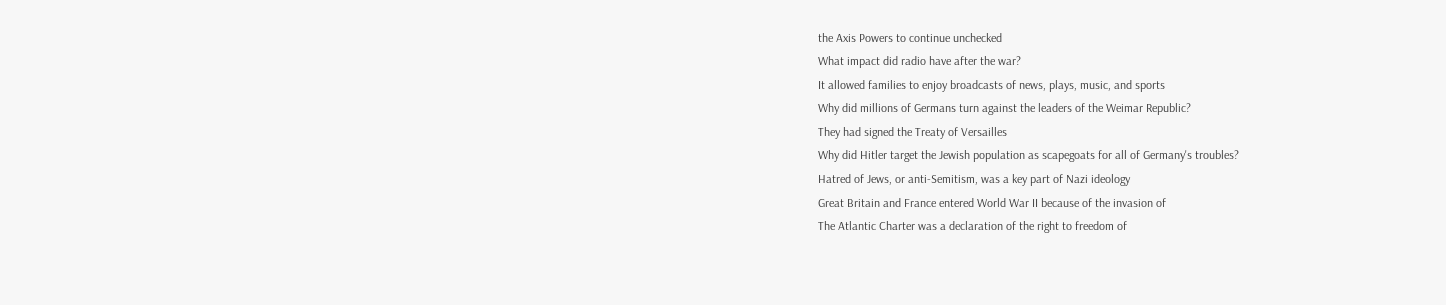the Axis Powers to continue unchecked
What impact did radio have after the war?
It allowed families to enjoy broadcasts of news, plays, music, and sports
Why did millions of Germans turn against the leaders of the Weimar Republic?
They had signed the Treaty of Versailles
Why did Hitler target the Jewish population as scapegoats for all of Germany's troubles?
Hatred of Jews, or anti-Semitism, was a key part of Nazi ideology
Great Britain and France entered World War II because of the invasion of
The Atlantic Charter was a declaration of the right to freedom of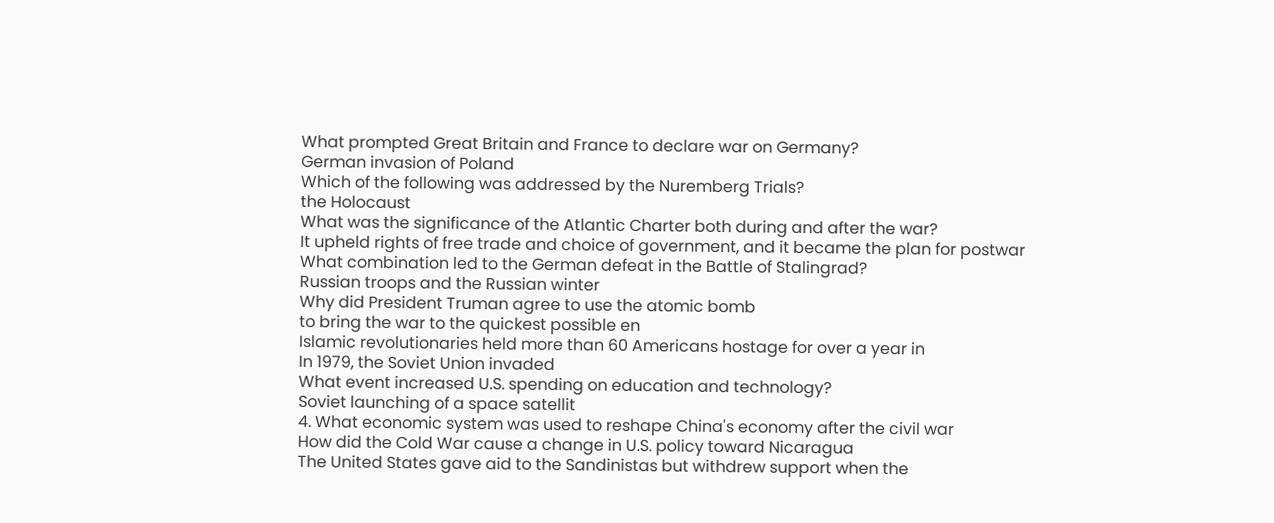What prompted Great Britain and France to declare war on Germany?
German invasion of Poland
Which of the following was addressed by the Nuremberg Trials?
the Holocaust
What was the significance of the Atlantic Charter both during and after the war?
It upheld rights of free trade and choice of government, and it became the plan for postwar
What combination led to the German defeat in the Battle of Stalingrad?
Russian troops and the Russian winter
Why did President Truman agree to use the atomic bomb
to bring the war to the quickest possible en
Islamic revolutionaries held more than 60 Americans hostage for over a year in
In 1979, the Soviet Union invaded
What event increased U.S. spending on education and technology?
Soviet launching of a space satellit
4. What economic system was used to reshape China's economy after the civil war
How did the Cold War cause a change in U.S. policy toward Nicaragua
The United States gave aid to the Sandinistas but withdrew support when the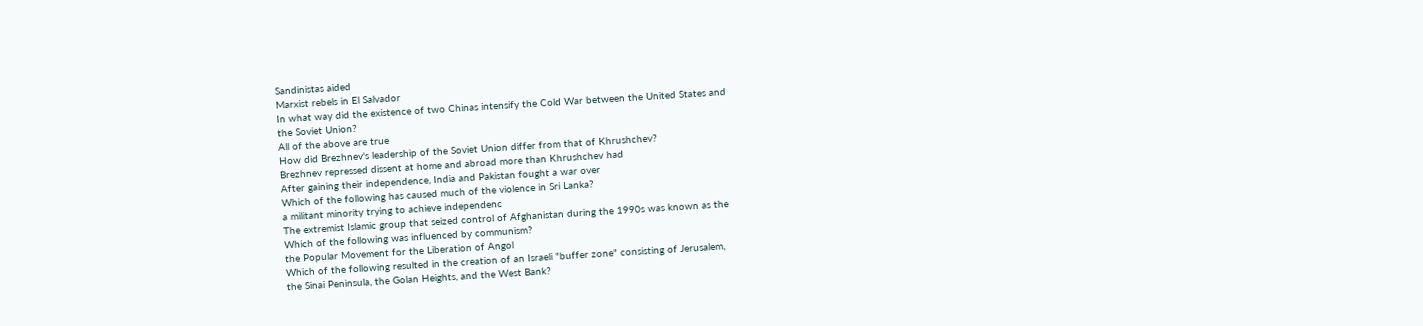Sandinistas aided
Marxist rebels in El Salvador
In what way did the existence of two Chinas intensify the Cold War between the United States and
the Soviet Union?
All of the above are true
How did Brezhnev's leadership of the Soviet Union differ from that of Khrushchev?
Brezhnev repressed dissent at home and abroad more than Khrushchev had
After gaining their independence, India and Pakistan fought a war over
Which of the following has caused much of the violence in Sri Lanka?
a militant minority trying to achieve independenc
The extremist Islamic group that seized control of Afghanistan during the 1990s was known as the
Which of the following was influenced by communism?
the Popular Movement for the Liberation of Angol
Which of the following resulted in the creation of an Israeli "buffer zone" consisting of Jerusalem,
the Sinai Peninsula, the Golan Heights, and the West Bank?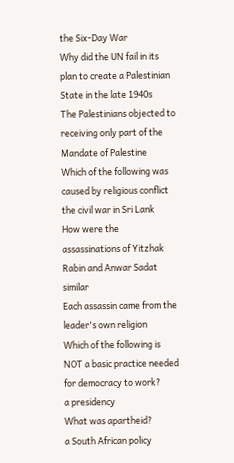the Six-Day War
Why did the UN fail in its plan to create a Palestinian State in the late 1940s
The Palestinians objected to receiving only part of the Mandate of Palestine
Which of the following was caused by religious conflict
the civil war in Sri Lank
How were the assassinations of Yitzhak Rabin and Anwar Sadat similar
Each assassin came from the leader's own religion
Which of the following is NOT a basic practice needed for democracy to work?
a presidency
What was apartheid?
a South African policy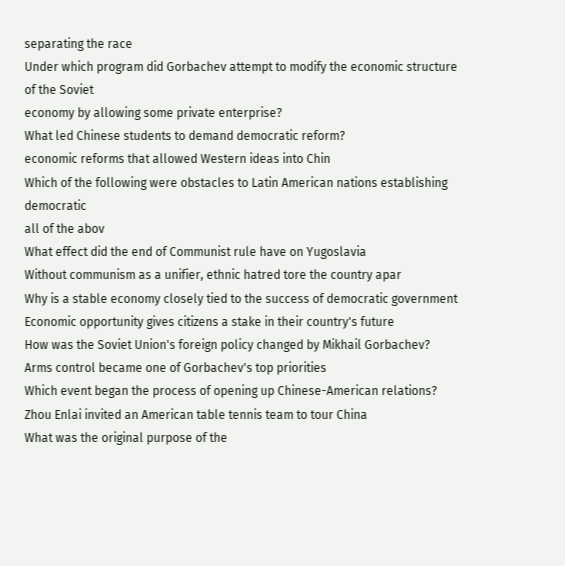separating the race
Under which program did Gorbachev attempt to modify the economic structure of the Soviet
economy by allowing some private enterprise?
What led Chinese students to demand democratic reform?
economic reforms that allowed Western ideas into Chin
Which of the following were obstacles to Latin American nations establishing democratic
all of the abov
What effect did the end of Communist rule have on Yugoslavia
Without communism as a unifier, ethnic hatred tore the country apar
Why is a stable economy closely tied to the success of democratic government
Economic opportunity gives citizens a stake in their country's future
How was the Soviet Union's foreign policy changed by Mikhail Gorbachev?
Arms control became one of Gorbachev's top priorities
Which event began the process of opening up Chinese-American relations?
Zhou Enlai invited an American table tennis team to tour China
What was the original purpose of the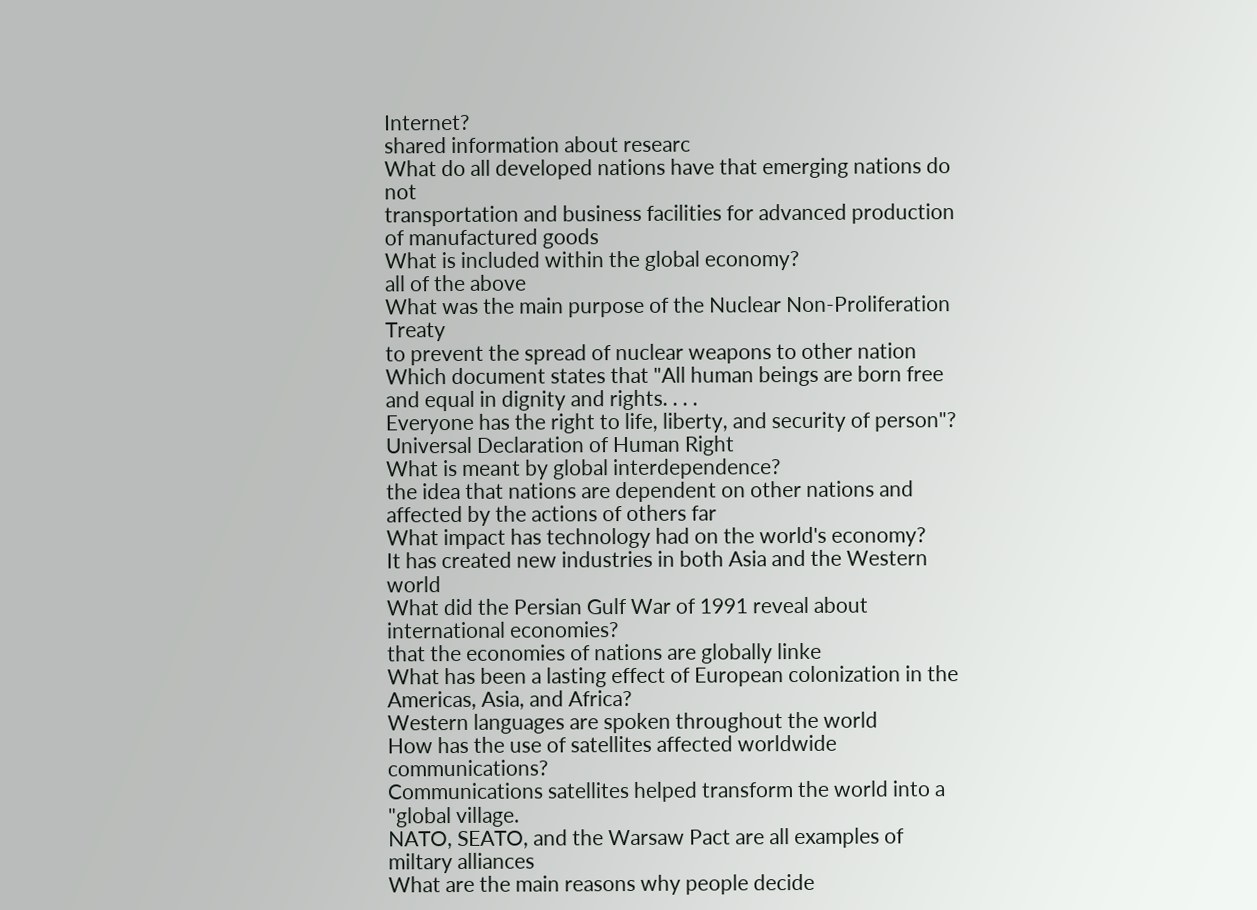Internet?
shared information about researc
What do all developed nations have that emerging nations do not
transportation and business facilities for advanced production of manufactured goods
What is included within the global economy?
all of the above
What was the main purpose of the Nuclear Non-Proliferation Treaty
to prevent the spread of nuclear weapons to other nation
Which document states that "All human beings are born free and equal in dignity and rights. . . .
Everyone has the right to life, liberty, and security of person"?
Universal Declaration of Human Right
What is meant by global interdependence?
the idea that nations are dependent on other nations and affected by the actions of others far
What impact has technology had on the world's economy?
It has created new industries in both Asia and the Western world
What did the Persian Gulf War of 1991 reveal about international economies?
that the economies of nations are globally linke
What has been a lasting effect of European colonization in the Americas, Asia, and Africa?
Western languages are spoken throughout the world
How has the use of satellites affected worldwide communications?
Communications satellites helped transform the world into a "global village.
NATO, SEATO, and the Warsaw Pact are all examples of
miltary alliances
What are the main reasons why people decide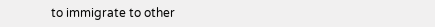to immigrate to other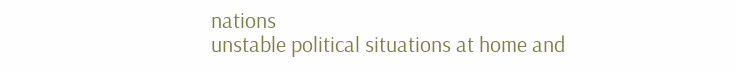nations
unstable political situations at home and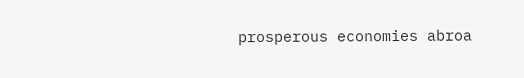prosperous economies abroa